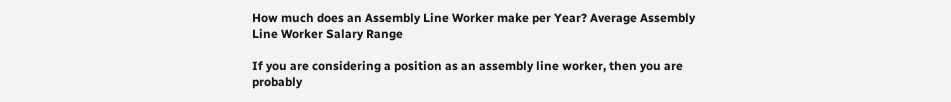How much does an Assembly Line Worker make per Year? Average Assembly Line Worker Salary Range

If you are considering a position as an assembly line worker, then you are probably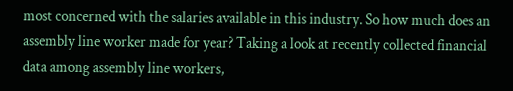most concerned with the salaries available in this industry. So how much does an assembly line worker made for year? Taking a look at recently collected financial data among assembly line workers,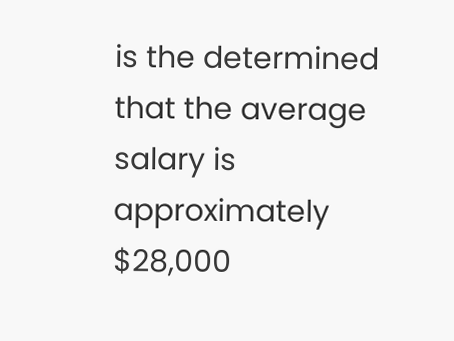is the determined that the average salary is approximately $28,000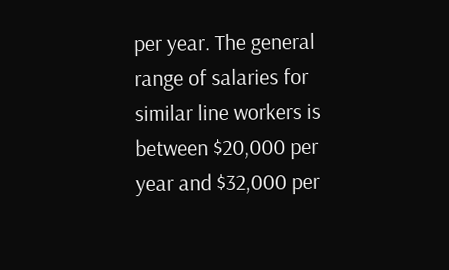per year. The general range of salaries for similar line workers is between $20,000 per year and $32,000 per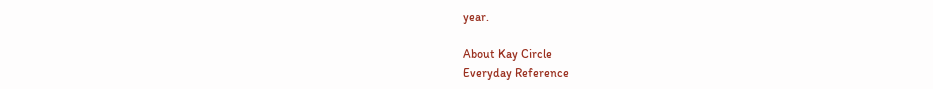year.

About Kay Circle
Everyday Reference